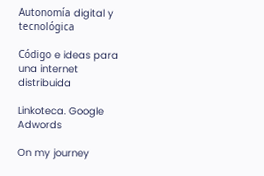Autonomía digital y tecnológica

Código e ideas para una internet distribuida

Linkoteca. Google Adwords

On my journey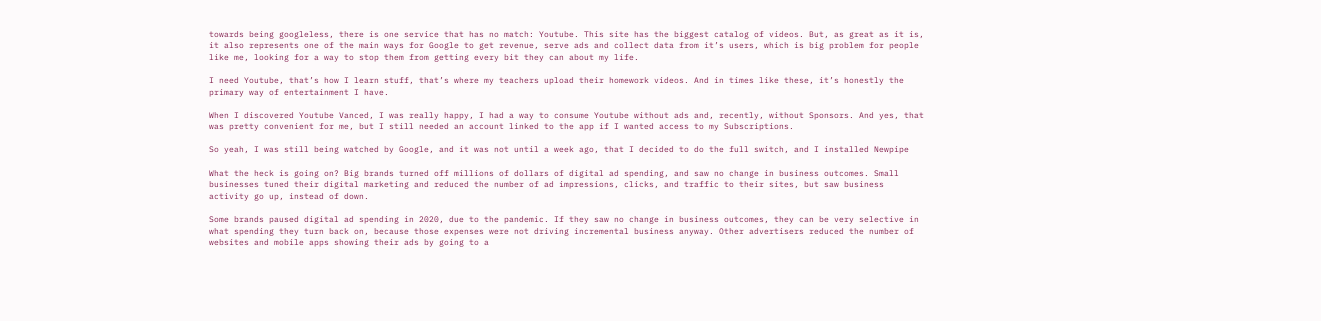towards being googleless, there is one service that has no match: Youtube. This site has the biggest catalog of videos. But, as great as it is, it also represents one of the main ways for Google to get revenue, serve ads and collect data from it’s users, which is big problem for people like me, looking for a way to stop them from getting every bit they can about my life.

I need Youtube, that’s how I learn stuff, that’s where my teachers upload their homework videos. And in times like these, it’s honestly the primary way of entertainment I have.

When I discovered Youtube Vanced, I was really happy, I had a way to consume Youtube without ads and, recently, without Sponsors. And yes, that was pretty convenient for me, but I still needed an account linked to the app if I wanted access to my Subscriptions.

So yeah, I was still being watched by Google, and it was not until a week ago, that I decided to do the full switch, and I installed Newpipe

What the heck is going on? Big brands turned off millions of dollars of digital ad spending, and saw no change in business outcomes. Small businesses tuned their digital marketing and reduced the number of ad impressions, clicks, and traffic to their sites, but saw business activity go up, instead of down.

Some brands paused digital ad spending in 2020, due to the pandemic. If they saw no change in business outcomes, they can be very selective in what spending they turn back on, because those expenses were not driving incremental business anyway. Other advertisers reduced the number of websites and mobile apps showing their ads by going to a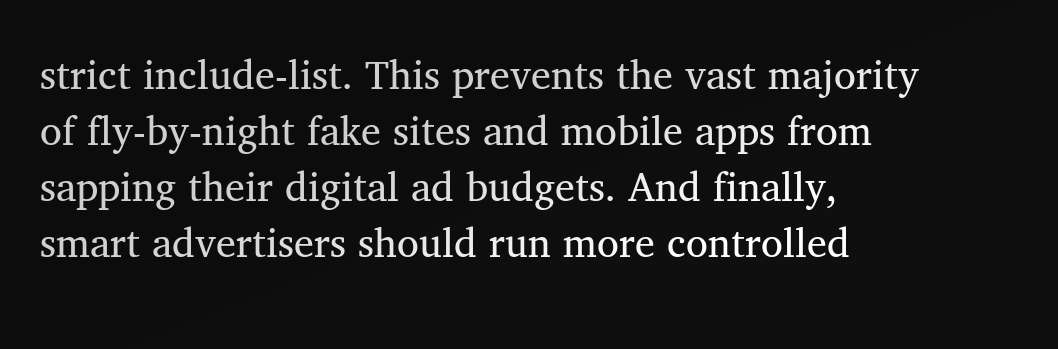strict include-list. This prevents the vast majority of fly-by-night fake sites and mobile apps from sapping their digital ad budgets. And finally, smart advertisers should run more controlled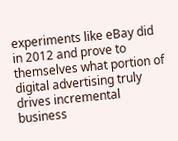experiments like eBay did in 2012 and prove to themselves what portion of digital advertising truly drives incremental business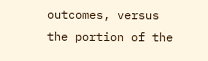outcomes, versus the portion of the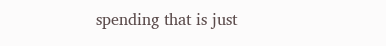spending that is just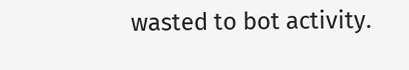wasted to bot activity.